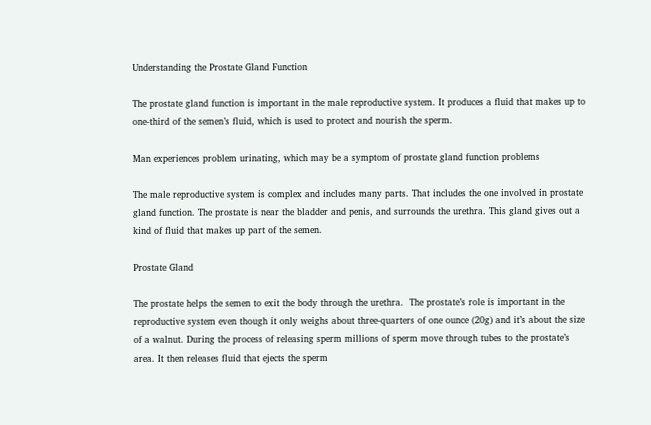Understanding the Prostate Gland Function

The prostate gland function is important in the male reproductive system. It produces a fluid that makes up to one-third of the semen’s fluid, which is used to protect and nourish the sperm.

Man experiences problem urinating, which may be a symptom of prostate gland function problems

The male reproductive system is complex and includes many parts. That includes the one involved in prostate gland function. The prostate is near the bladder and penis, and surrounds the urethra. This gland gives out a kind of fluid that makes up part of the semen.

Prostate Gland

The prostate helps the semen to exit the body through the urethra.  The prostate’s role is important in the reproductive system even though it only weighs about three-quarters of one ounce (20g) and it’s about the size of a walnut. During the process of releasing sperm millions of sperm move through tubes to the prostate’s area. It then releases fluid that ejects the sperm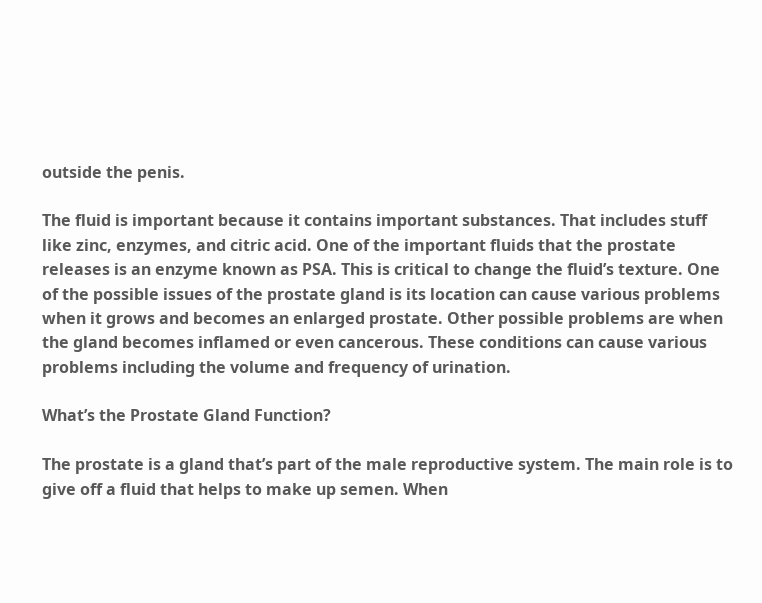outside the penis.

The fluid is important because it contains important substances. That includes stuff like zinc, enzymes, and citric acid. One of the important fluids that the prostate releases is an enzyme known as PSA. This is critical to change the fluid’s texture. One of the possible issues of the prostate gland is its location can cause various problems when it grows and becomes an enlarged prostate. Other possible problems are when the gland becomes inflamed or even cancerous. These conditions can cause various problems including the volume and frequency of urination.

What’s the Prostate Gland Function?

The prostate is a gland that’s part of the male reproductive system. The main role is to give off a fluid that helps to make up semen. When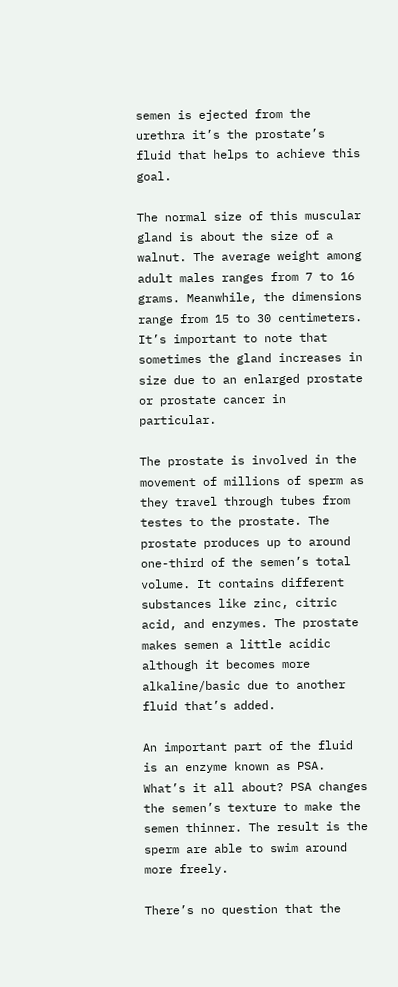semen is ejected from the urethra it’s the prostate’s fluid that helps to achieve this goal.

The normal size of this muscular gland is about the size of a walnut. The average weight among adult males ranges from 7 to 16 grams. Meanwhile, the dimensions range from 15 to 30 centimeters. It’s important to note that sometimes the gland increases in size due to an enlarged prostate or prostate cancer in particular.

The prostate is involved in the movement of millions of sperm as they travel through tubes from testes to the prostate. The prostate produces up to around one-third of the semen’s total volume. It contains different substances like zinc, citric acid, and enzymes. The prostate makes semen a little acidic although it becomes more alkaline/basic due to another fluid that’s added.

An important part of the fluid is an enzyme known as PSA. What’s it all about? PSA changes the semen’s texture to make the semen thinner. The result is the sperm are able to swim around more freely.

There’s no question that the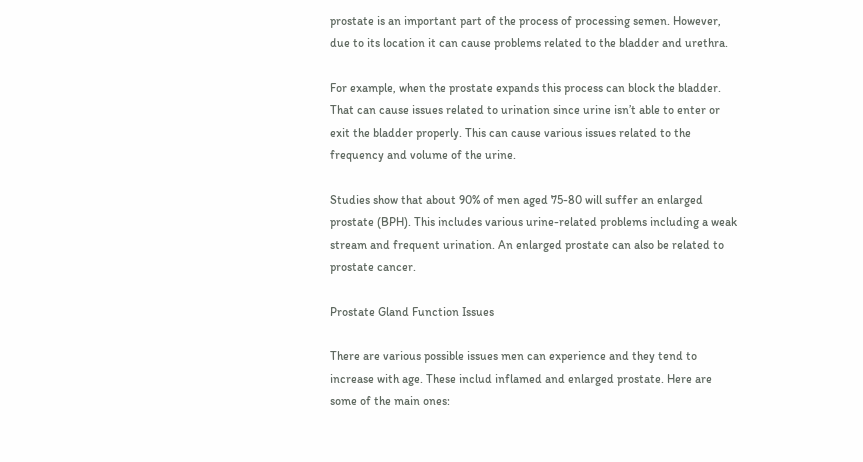prostate is an important part of the process of processing semen. However, due to its location it can cause problems related to the bladder and urethra.

For example, when the prostate expands this process can block the bladder. That can cause issues related to urination since urine isn’t able to enter or exit the bladder properly. This can cause various issues related to the frequency and volume of the urine.

Studies show that about 90% of men aged 75-80 will suffer an enlarged prostate (BPH). This includes various urine-related problems including a weak stream and frequent urination. An enlarged prostate can also be related to prostate cancer.

Prostate Gland Function Issues

There are various possible issues men can experience and they tend to increase with age. These includ inflamed and enlarged prostate. Here are some of the main ones: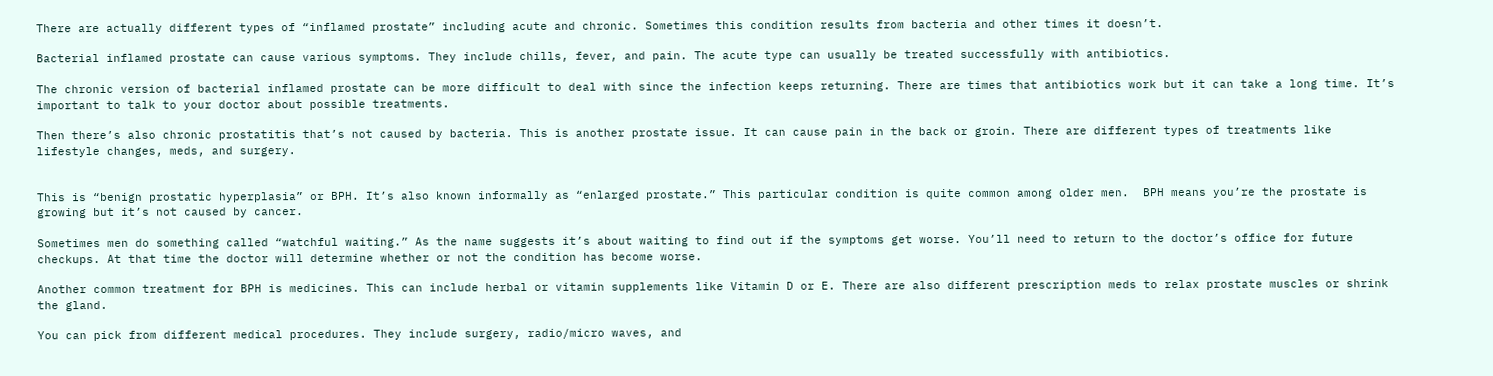There are actually different types of “inflamed prostate” including acute and chronic. Sometimes this condition results from bacteria and other times it doesn’t.

Bacterial inflamed prostate can cause various symptoms. They include chills, fever, and pain. The acute type can usually be treated successfully with antibiotics.

The chronic version of bacterial inflamed prostate can be more difficult to deal with since the infection keeps returning. There are times that antibiotics work but it can take a long time. It’s important to talk to your doctor about possible treatments.

Then there’s also chronic prostatitis that’s not caused by bacteria. This is another prostate issue. It can cause pain in the back or groin. There are different types of treatments like lifestyle changes, meds, and surgery.


This is “benign prostatic hyperplasia” or BPH. It’s also known informally as “enlarged prostate.” This particular condition is quite common among older men.  BPH means you’re the prostate is growing but it’s not caused by cancer.

Sometimes men do something called “watchful waiting.” As the name suggests it’s about waiting to find out if the symptoms get worse. You’ll need to return to the doctor’s office for future checkups. At that time the doctor will determine whether or not the condition has become worse.

Another common treatment for BPH is medicines. This can include herbal or vitamin supplements like Vitamin D or E. There are also different prescription meds to relax prostate muscles or shrink the gland.

You can pick from different medical procedures. They include surgery, radio/micro waves, and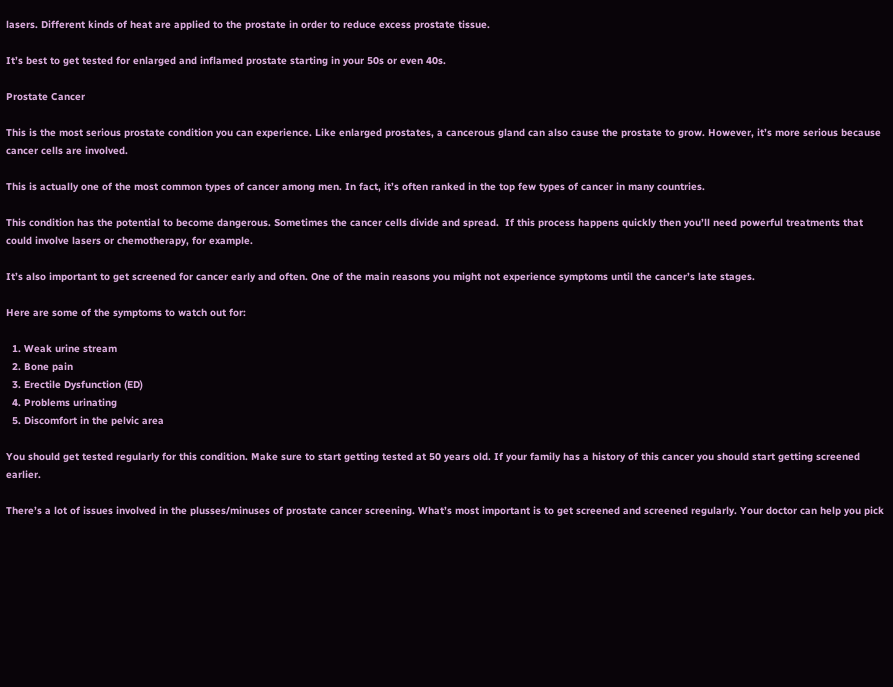lasers. Different kinds of heat are applied to the prostate in order to reduce excess prostate tissue.

It’s best to get tested for enlarged and inflamed prostate starting in your 50s or even 40s.

Prostate Cancer

This is the most serious prostate condition you can experience. Like enlarged prostates, a cancerous gland can also cause the prostate to grow. However, it’s more serious because cancer cells are involved.

This is actually one of the most common types of cancer among men. In fact, it’s often ranked in the top few types of cancer in many countries.

This condition has the potential to become dangerous. Sometimes the cancer cells divide and spread.  If this process happens quickly then you’ll need powerful treatments that could involve lasers or chemotherapy, for example.

It’s also important to get screened for cancer early and often. One of the main reasons you might not experience symptoms until the cancer’s late stages.

Here are some of the symptoms to watch out for:

  1. Weak urine stream
  2. Bone pain
  3. Erectile Dysfunction (ED)
  4. Problems urinating
  5. Discomfort in the pelvic area

You should get tested regularly for this condition. Make sure to start getting tested at 50 years old. If your family has a history of this cancer you should start getting screened earlier.

There’s a lot of issues involved in the plusses/minuses of prostate cancer screening. What’s most important is to get screened and screened regularly. Your doctor can help you pick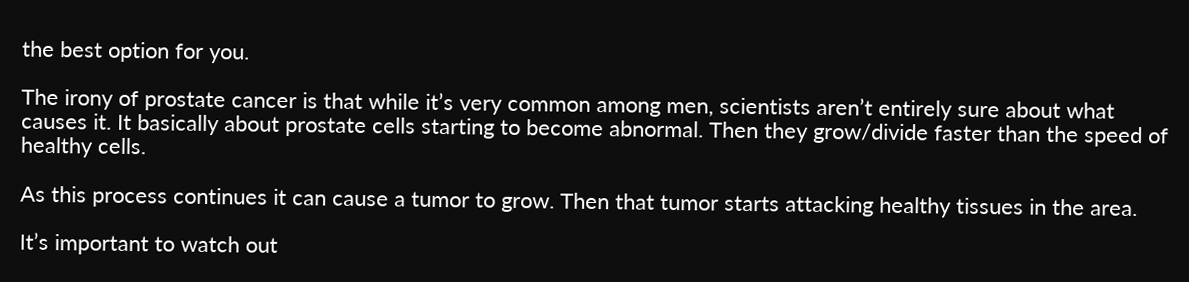the best option for you.

The irony of prostate cancer is that while it’s very common among men, scientists aren’t entirely sure about what causes it. It basically about prostate cells starting to become abnormal. Then they grow/divide faster than the speed of healthy cells.

As this process continues it can cause a tumor to grow. Then that tumor starts attacking healthy tissues in the area.

It’s important to watch out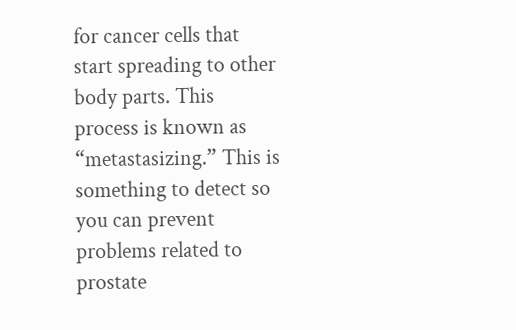for cancer cells that start spreading to other body parts. This process is known as “metastasizing.” This is something to detect so you can prevent problems related to prostate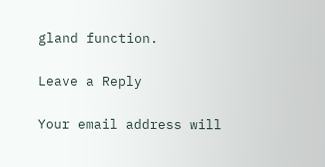gland function.

Leave a Reply

Your email address will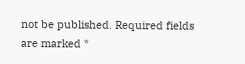not be published. Required fields are marked *